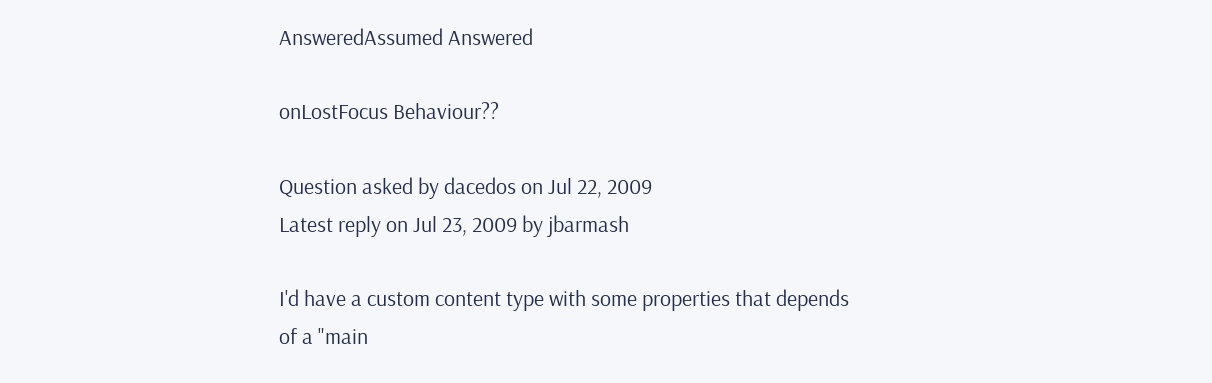AnsweredAssumed Answered

onLostFocus Behaviour??

Question asked by dacedos on Jul 22, 2009
Latest reply on Jul 23, 2009 by jbarmash

I'd have a custom content type with some properties that depends of a "main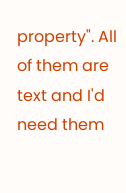property". All of them are text and I'd need them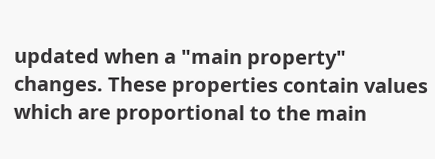updated when a "main property" changes. These properties contain values which are proportional to the main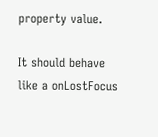property value.

It should behave like a onLostFocus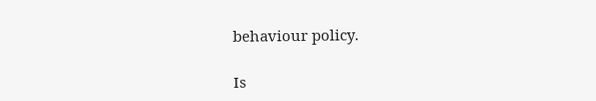behaviour policy.

Is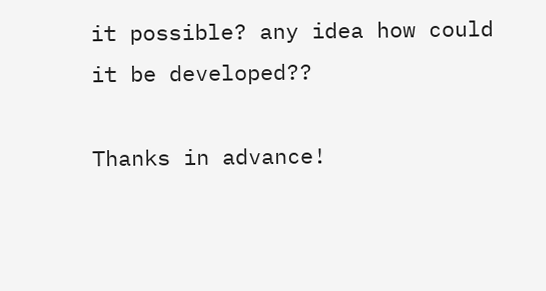it possible? any idea how could it be developed??

Thanks in advance!